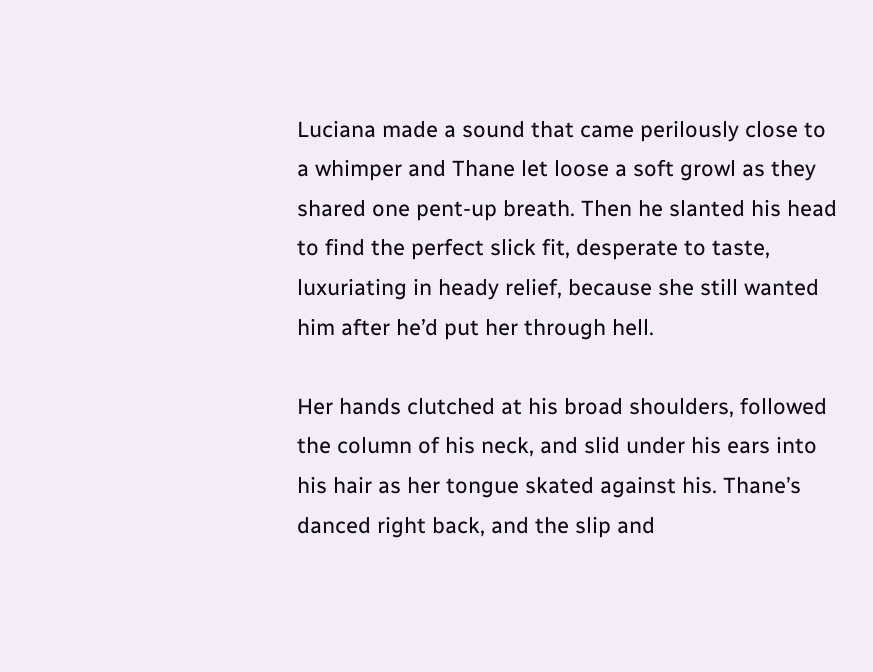Luciana made a sound that came perilously close to a whimper and Thane let loose a soft growl as they shared one pent-up breath. Then he slanted his head to find the perfect slick fit, desperate to taste, luxuriating in heady relief, because she still wanted him after he’d put her through hell.

Her hands clutched at his broad shoulders, followed the column of his neck, and slid under his ears into his hair as her tongue skated against his. Thane’s danced right back, and the slip and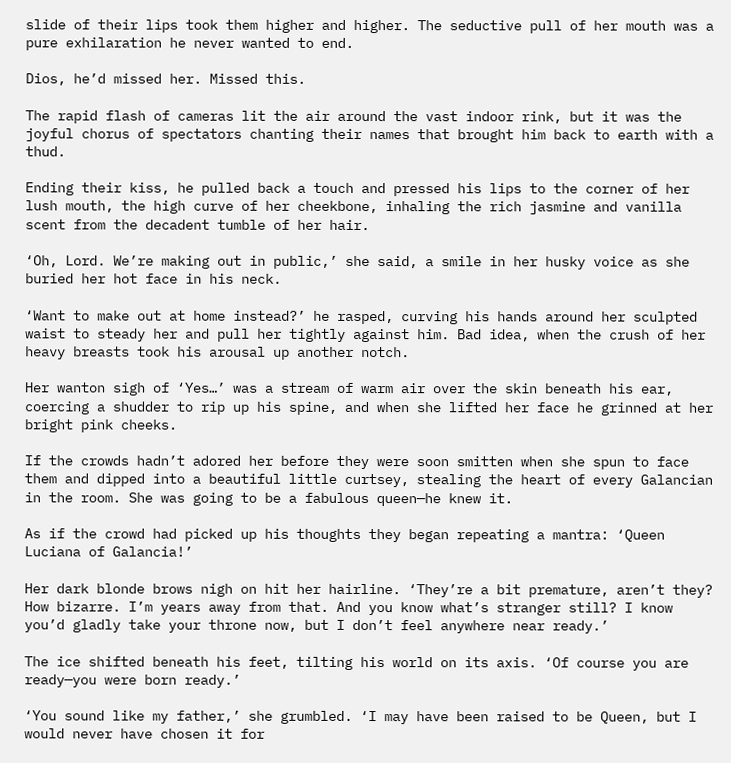slide of their lips took them higher and higher. The seductive pull of her mouth was a pure exhilaration he never wanted to end.

Dios, he’d missed her. Missed this.

The rapid flash of cameras lit the air around the vast indoor rink, but it was the joyful chorus of spectators chanting their names that brought him back to earth with a thud.

Ending their kiss, he pulled back a touch and pressed his lips to the corner of her lush mouth, the high curve of her cheekbone, inhaling the rich jasmine and vanilla scent from the decadent tumble of her hair.

‘Oh, Lord. We’re making out in public,’ she said, a smile in her husky voice as she buried her hot face in his neck.

‘Want to make out at home instead?’ he rasped, curving his hands around her sculpted waist to steady her and pull her tightly against him. Bad idea, when the crush of her heavy breasts took his arousal up another notch.

Her wanton sigh of ‘Yes…’ was a stream of warm air over the skin beneath his ear, coercing a shudder to rip up his spine, and when she lifted her face he grinned at her bright pink cheeks.

If the crowds hadn’t adored her before they were soon smitten when she spun to face them and dipped into a beautiful little curtsey, stealing the heart of every Galancian in the room. She was going to be a fabulous queen—he knew it.

As if the crowd had picked up his thoughts they began repeating a mantra: ‘Queen Luciana of Galancia!’

Her dark blonde brows nigh on hit her hairline. ‘They’re a bit premature, aren’t they? How bizarre. I’m years away from that. And you know what’s stranger still? I know you’d gladly take your throne now, but I don’t feel anywhere near ready.’

The ice shifted beneath his feet, tilting his world on its axis. ‘Of course you are ready—you were born ready.’

‘You sound like my father,’ she grumbled. ‘I may have been raised to be Queen, but I would never have chosen it for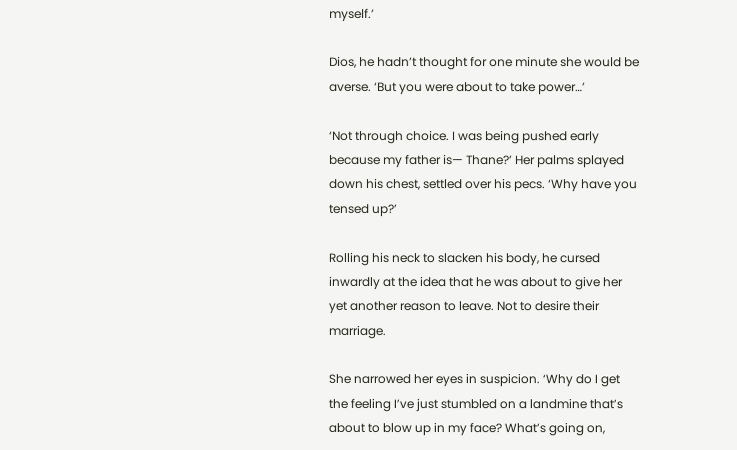myself.’

Dios, he hadn’t thought for one minute she would be averse. ‘But you were about to take power…’

‘Not through choice. I was being pushed early because my father is— Thane?’ Her palms splayed down his chest, settled over his pecs. ‘Why have you tensed up?’

Rolling his neck to slacken his body, he cursed inwardly at the idea that he was about to give her yet another reason to leave. Not to desire their marriage.

She narrowed her eyes in suspicion. ‘Why do I get the feeling I’ve just stumbled on a landmine that’s about to blow up in my face? What’s going on,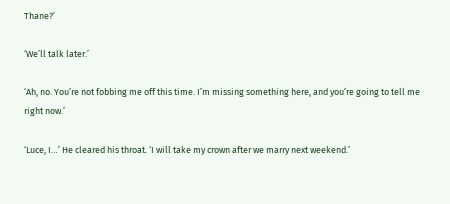Thane?’

‘We’ll talk later.’

‘Ah, no. You’re not fobbing me off this time. I’m missing something here, and you’re going to tell me right now.’

‘Luce, I…’ He cleared his throat. ‘I will take my crown after we marry next weekend.’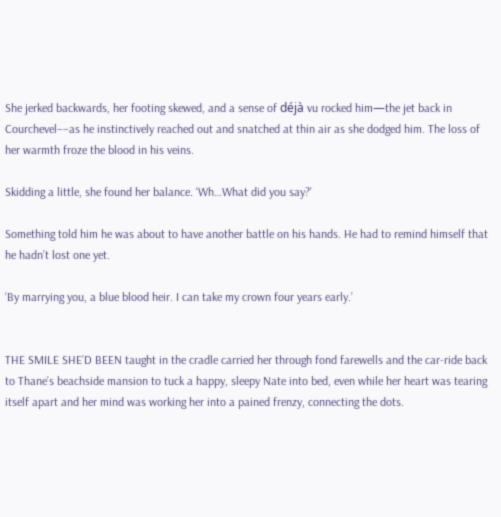She jerked backwards, her footing skewed, and a sense of déjà vu rocked him—the jet back in Courchevel––as he instinctively reached out and snatched at thin air as she dodged him. The loss of her warmth froze the blood in his veins.

Skidding a little, she found her balance. ‘Wh…What did you say?’

Something told him he was about to have another battle on his hands. He had to remind himself that he hadn’t lost one yet.

‘By marrying you, a blue blood heir. I can take my crown four years early.’


THE SMILE SHE’D BEEN taught in the cradle carried her through fond farewells and the car-ride back to Thane’s beachside mansion to tuck a happy, sleepy Nate into bed, even while her heart was tearing itself apart and her mind was working her into a pained frenzy, connecting the dots.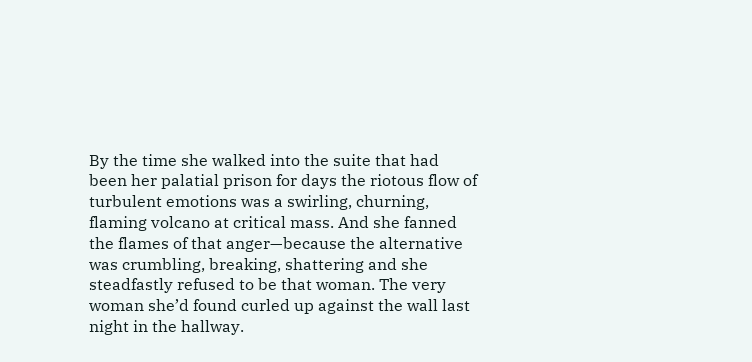By the time she walked into the suite that had been her palatial prison for days the riotous flow of turbulent emotions was a swirling, churning, flaming volcano at critical mass. And she fanned the flames of that anger—because the alternative was crumbling, breaking, shattering and she steadfastly refused to be that woman. The very woman she’d found curled up against the wall last night in the hallway.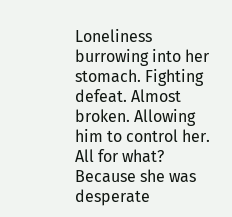Loneliness burrowing into her stomach. Fighting defeat. Almost broken. Allowing him to control her. All for what? Because she was desperate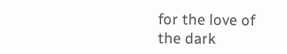for the love of the dark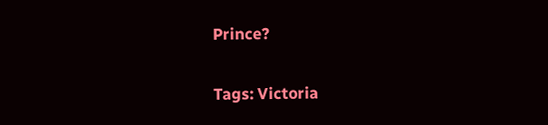Prince?

Tags: Victoria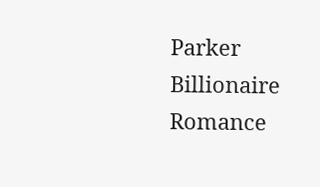Parker Billionaire Romance